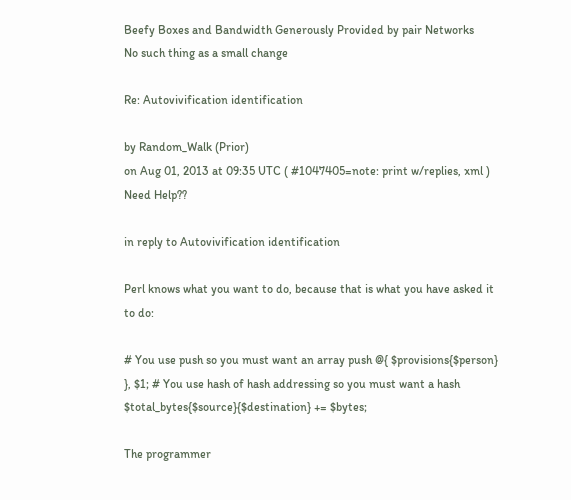Beefy Boxes and Bandwidth Generously Provided by pair Networks
No such thing as a small change

Re: Autovivification identification

by Random_Walk (Prior)
on Aug 01, 2013 at 09:35 UTC ( #1047405=note: print w/replies, xml ) Need Help??

in reply to Autovivification identification

Perl knows what you want to do, because that is what you have asked it to do:

# You use push so you must want an array push @{ $provisions{$person} }, $1; # You use hash of hash addressing so you must want a hash $total_bytes{$source}{$destination} += $bytes;

The programmer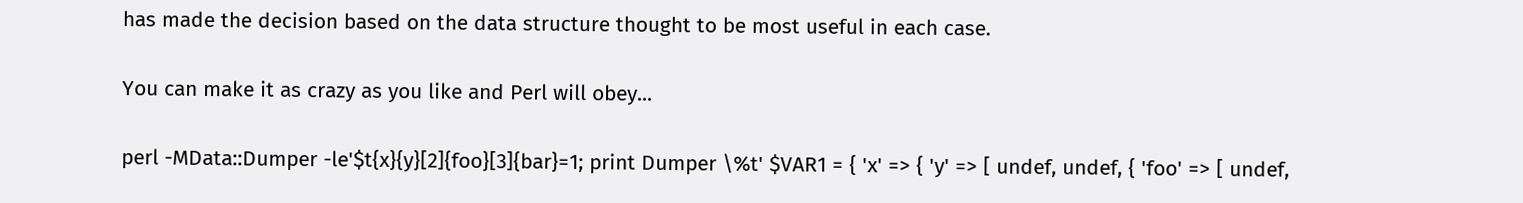has made the decision based on the data structure thought to be most useful in each case.

You can make it as crazy as you like and Perl will obey...

perl -MData::Dumper -le'$t{x}{y}[2]{foo}[3]{bar}=1; print Dumper \%t' $VAR1 = { 'x' => { 'y' => [ undef, undef, { 'foo' => [ undef,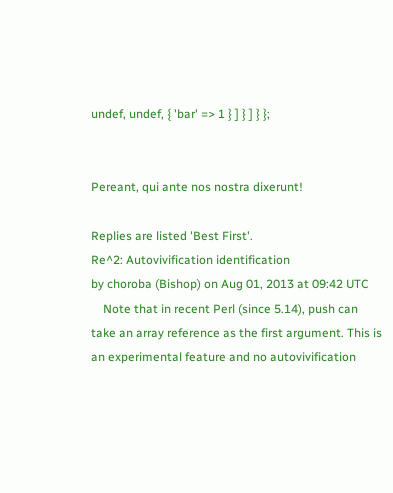undef, undef, { 'bar' => 1 } ] } ] } };


Pereant, qui ante nos nostra dixerunt!

Replies are listed 'Best First'.
Re^2: Autovivification identification
by choroba (Bishop) on Aug 01, 2013 at 09:42 UTC
    Note that in recent Perl (since 5.14), push can take an array reference as the first argument. This is an experimental feature and no autovivification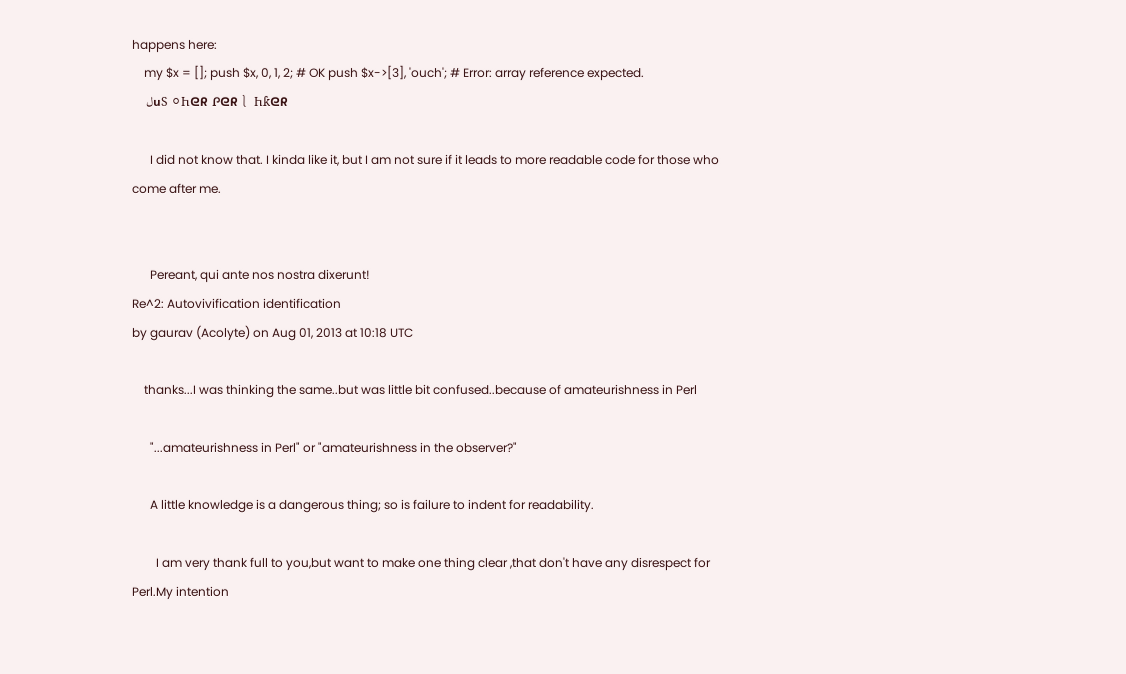happens here:
    my $x = []; push $x, 0, 1, 2; # OK push $x->[3], 'ouch'; # Error: array reference expected.
    لսႽ ⚪Ⴙᘓᖇ Ꮅᘓᖇ⎱ Ⴙƙᘓᖇ

      I did not know that. I kinda like it, but I am not sure if it leads to more readable code for those who come after me.


      Pereant, qui ante nos nostra dixerunt!
Re^2: Autovivification identification
by gaurav (Acolyte) on Aug 01, 2013 at 10:18 UTC

    thanks...I was thinking the same..but was little bit confused..because of amateurishness in Perl

      "...amateurishness in Perl" or "amateurishness in the observer?"

      A little knowledge is a dangerous thing; so is failure to indent for readability.

        I am very thank full to you,but want to make one thing clear ,that don't have any disrespect for Perl.My intention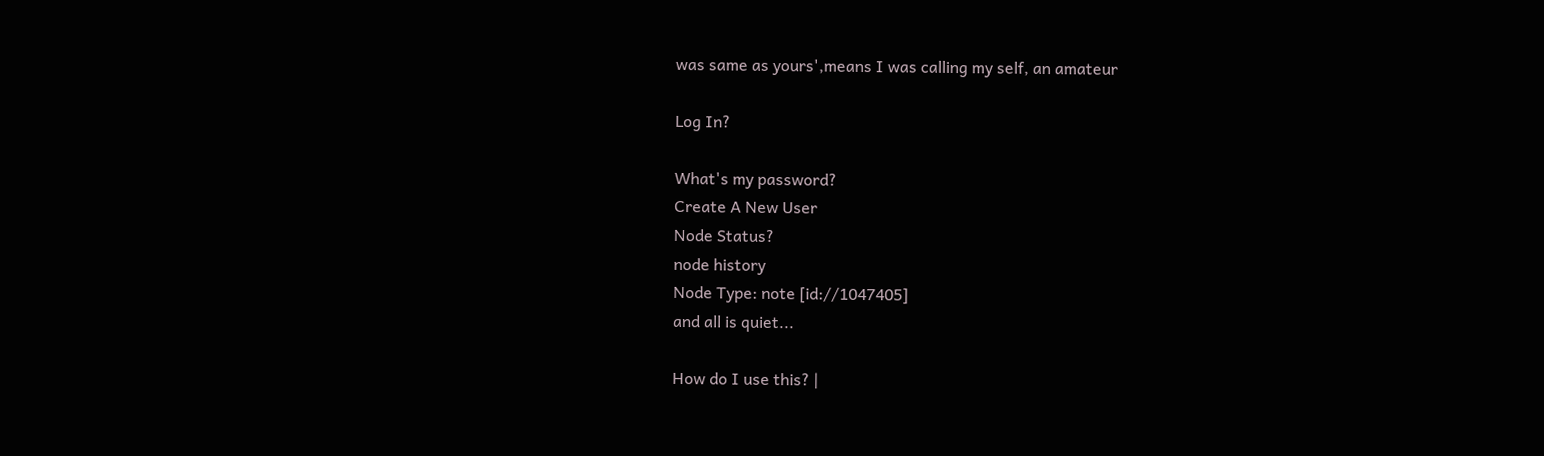was same as yours',means I was calling my self, an amateur

Log In?

What's my password?
Create A New User
Node Status?
node history
Node Type: note [id://1047405]
and all is quiet...

How do I use this? |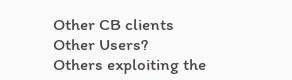Other CB clients
Other Users?
Others exploiting the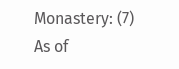Monastery: (7)
As of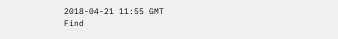2018-04-21 11:55 GMT
Find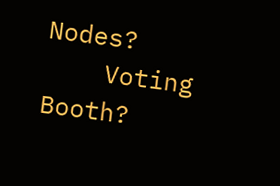Nodes?
    Voting Booth?